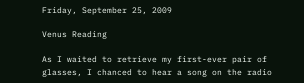Friday, September 25, 2009

Venus Reading

As I waited to retrieve my first-ever pair of glasses, I chanced to hear a song on the radio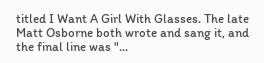titled I Want A Girl With Glasses. The late Matt Osborne both wrote and sang it, and the final line was "...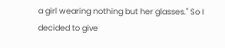a girl wearing nothing but her glasses." So I decided to give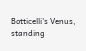Botticelli's Venus, standing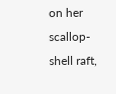on her scallop-shell raft,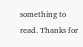something to read. Thanks for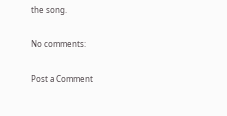the song.

No comments:

Post a Comment